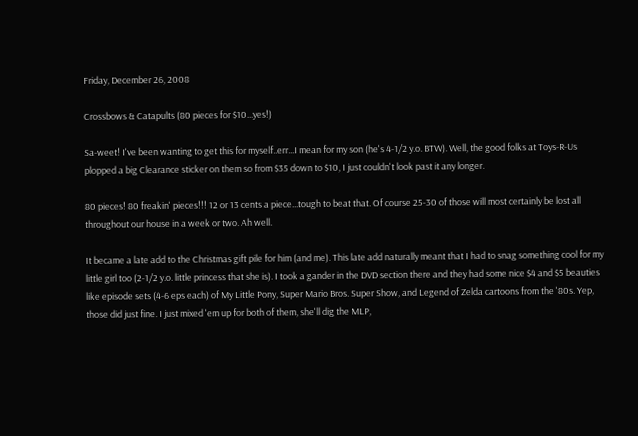Friday, December 26, 2008

Crossbows & Catapults (80 pieces for $10...yes!)

Sa-weet! I've been wanting to get this for myself..err...I mean for my son (he's 4-1/2 y.o. BTW). Well, the good folks at Toys-R-Us plopped a big Clearance sticker on them so from $35 down to $10, I just couldn't look past it any longer.

80 pieces! 80 freakin' pieces!!! 12 or 13 cents a piece...tough to beat that. Of course 25-30 of those will most certainly be lost all throughout our house in a week or two. Ah well.

It became a late add to the Christmas gift pile for him (and me). This late add naturally meant that I had to snag something cool for my little girl too (2-1/2 y.o. little princess that she is). I took a gander in the DVD section there and they had some nice $4 and $5 beauties like episode sets (4-6 eps each) of My Little Pony, Super Mario Bros. Super Show, and Legend of Zelda cartoons from the '80s. Yep, those did just fine. I just mixed 'em up for both of them, she'll dig the MLP,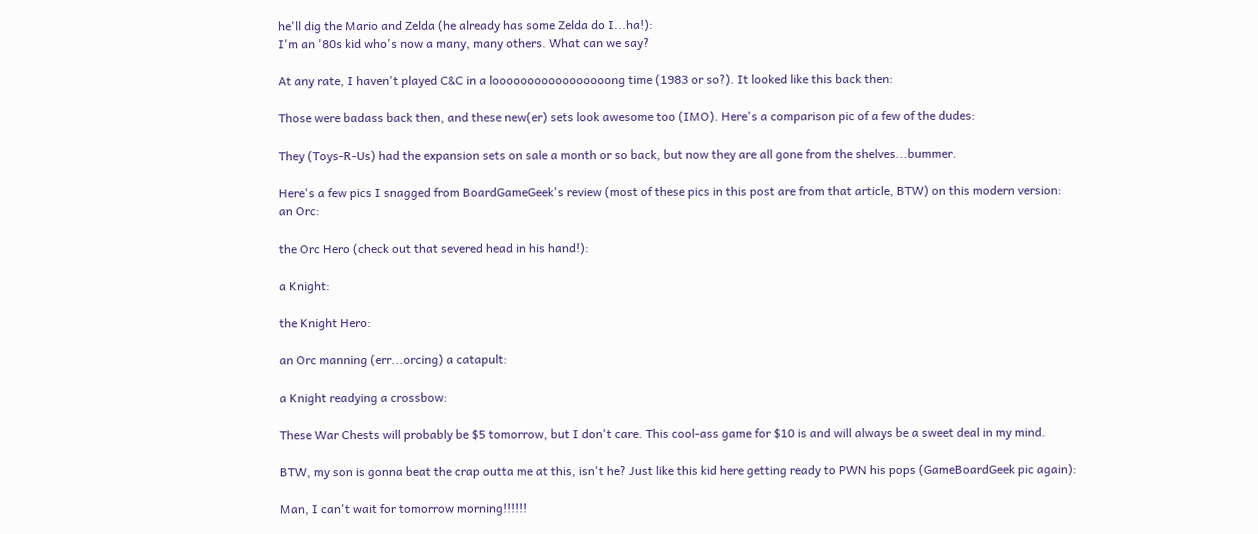he'll dig the Mario and Zelda (he already has some Zelda do I...ha!):
I'm an '80s kid who's now a many, many others. What can we say?

At any rate, I haven't played C&C in a looooooooooooooooong time (1983 or so?). It looked like this back then:

Those were badass back then, and these new(er) sets look awesome too (IMO). Here's a comparison pic of a few of the dudes:

They (Toys-R-Us) had the expansion sets on sale a month or so back, but now they are all gone from the shelves...bummer.

Here's a few pics I snagged from BoardGameGeek's review (most of these pics in this post are from that article, BTW) on this modern version:
an Orc:

the Orc Hero (check out that severed head in his hand!):

a Knight:

the Knight Hero:

an Orc manning (err...orcing) a catapult:

a Knight readying a crossbow:

These War Chests will probably be $5 tomorrow, but I don't care. This cool-ass game for $10 is and will always be a sweet deal in my mind.

BTW, my son is gonna beat the crap outta me at this, isn't he? Just like this kid here getting ready to PWN his pops (GameBoardGeek pic again):

Man, I can't wait for tomorrow morning!!!!!!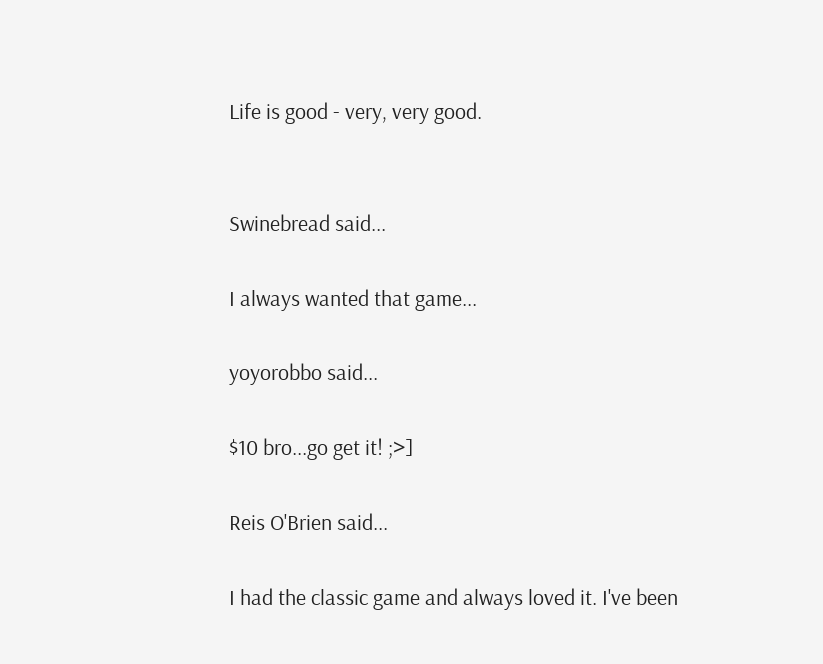Life is good - very, very good.


Swinebread said...

I always wanted that game...

yoyorobbo said...

$10 bro...go get it! ;>]

Reis O'Brien said...

I had the classic game and always loved it. I've been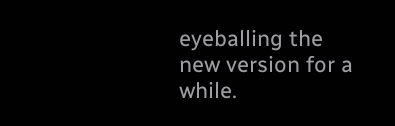eyeballing the new version for a while.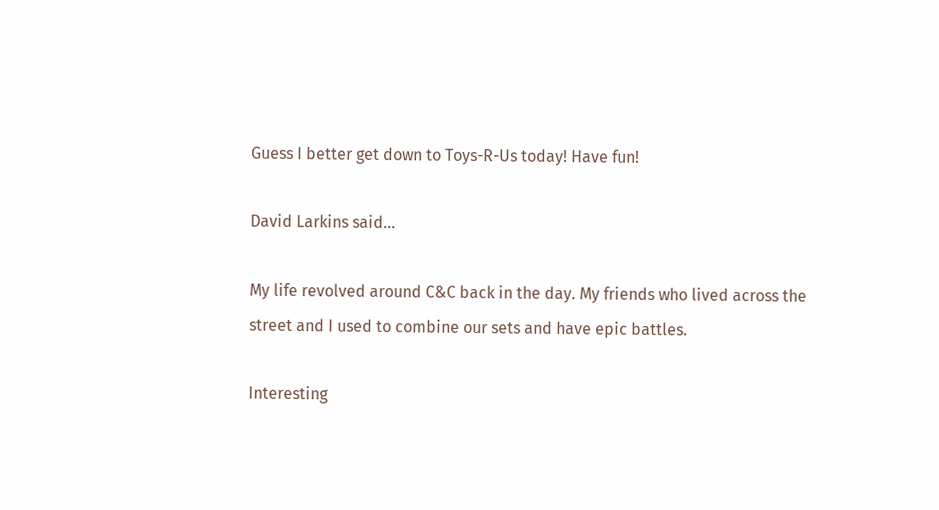Guess I better get down to Toys-R-Us today! Have fun!

David Larkins said...

My life revolved around C&C back in the day. My friends who lived across the street and I used to combine our sets and have epic battles.

Interesting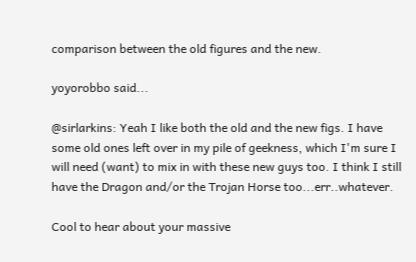comparison between the old figures and the new.

yoyorobbo said...

@sirlarkins: Yeah I like both the old and the new figs. I have some old ones left over in my pile of geekness, which I'm sure I will need (want) to mix in with these new guys too. I think I still have the Dragon and/or the Trojan Horse too...err..whatever.

Cool to hear about your massive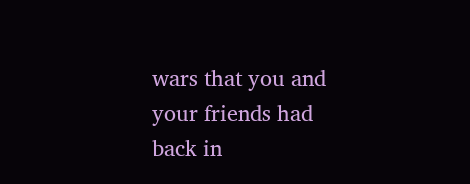wars that you and your friends had back in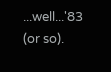...well...'83 (or so).